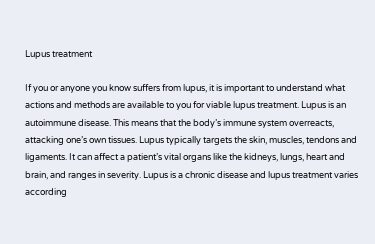Lupus treatment

If you or anyone you know suffers from lupus, it is important to understand what actions and methods are available to you for viable lupus treatment. Lupus is an autoimmune disease. This means that the body’s immune system overreacts, attacking one’s own tissues. Lupus typically targets the skin, muscles, tendons and ligaments. It can affect a patient’s vital organs like the kidneys, lungs, heart and brain, and ranges in severity. Lupus is a chronic disease and lupus treatment varies according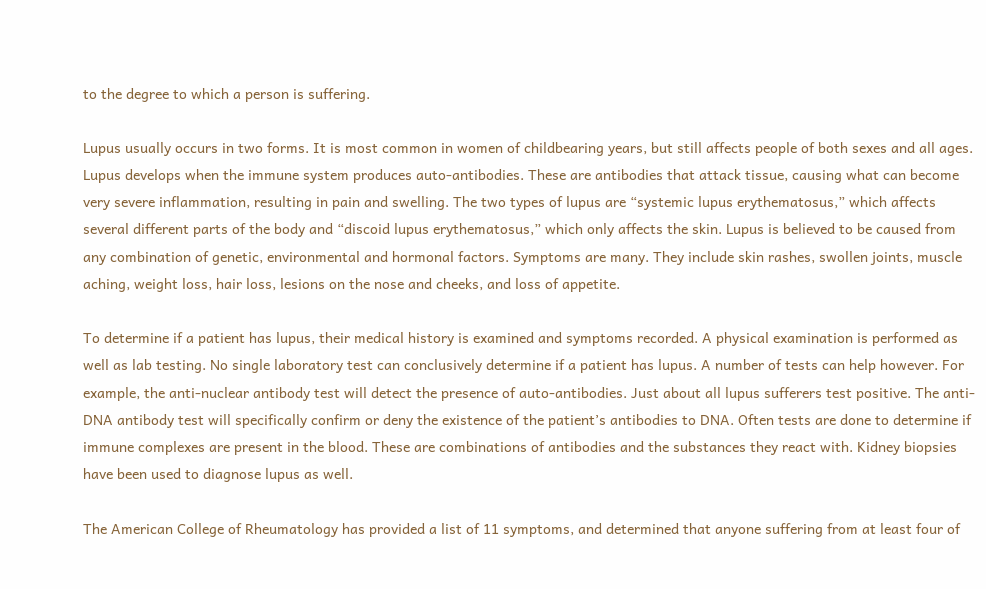to the degree to which a person is suffering.

Lupus usually occurs in two forms. It is most common in women of childbearing years, but still affects people of both sexes and all ages. Lupus develops when the immune system produces auto-antibodies. These are antibodies that attack tissue, causing what can become very severe inflammation, resulting in pain and swelling. The two types of lupus are “systemic lupus erythematosus,” which affects several different parts of the body and “discoid lupus erythematosus,” which only affects the skin. Lupus is believed to be caused from any combination of genetic, environmental and hormonal factors. Symptoms are many. They include skin rashes, swollen joints, muscle aching, weight loss, hair loss, lesions on the nose and cheeks, and loss of appetite.

To determine if a patient has lupus, their medical history is examined and symptoms recorded. A physical examination is performed as well as lab testing. No single laboratory test can conclusively determine if a patient has lupus. A number of tests can help however. For example, the anti-nuclear antibody test will detect the presence of auto-antibodies. Just about all lupus sufferers test positive. The anti-DNA antibody test will specifically confirm or deny the existence of the patient’s antibodies to DNA. Often tests are done to determine if immune complexes are present in the blood. These are combinations of antibodies and the substances they react with. Kidney biopsies have been used to diagnose lupus as well.

The American College of Rheumatology has provided a list of 11 symptoms, and determined that anyone suffering from at least four of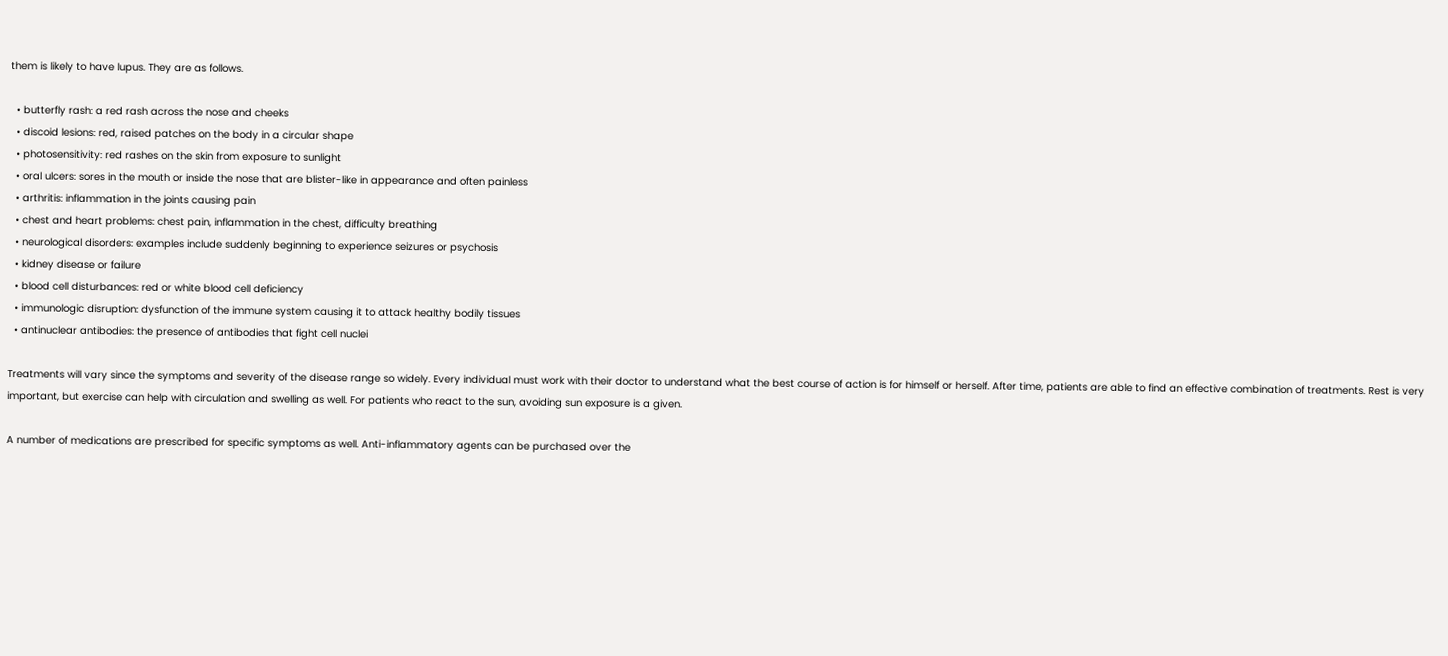them is likely to have lupus. They are as follows.

  • butterfly rash: a red rash across the nose and cheeks
  • discoid lesions: red, raised patches on the body in a circular shape
  • photosensitivity: red rashes on the skin from exposure to sunlight
  • oral ulcers: sores in the mouth or inside the nose that are blister-like in appearance and often painless
  • arthritis: inflammation in the joints causing pain
  • chest and heart problems: chest pain, inflammation in the chest, difficulty breathing
  • neurological disorders: examples include suddenly beginning to experience seizures or psychosis
  • kidney disease or failure
  • blood cell disturbances: red or white blood cell deficiency
  • immunologic disruption: dysfunction of the immune system causing it to attack healthy bodily tissues
  • antinuclear antibodies: the presence of antibodies that fight cell nuclei

Treatments will vary since the symptoms and severity of the disease range so widely. Every individual must work with their doctor to understand what the best course of action is for himself or herself. After time, patients are able to find an effective combination of treatments. Rest is very important, but exercise can help with circulation and swelling as well. For patients who react to the sun, avoiding sun exposure is a given.

A number of medications are prescribed for specific symptoms as well. Anti-inflammatory agents can be purchased over the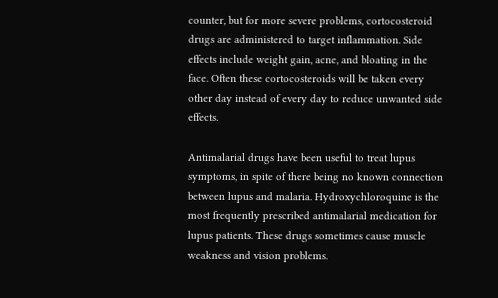counter, but for more severe problems, cortocosteroid drugs are administered to target inflammation. Side effects include weight gain, acne, and bloating in the face. Often these cortocosteroids will be taken every other day instead of every day to reduce unwanted side effects.

Antimalarial drugs have been useful to treat lupus symptoms, in spite of there being no known connection between lupus and malaria. Hydroxychloroquine is the most frequently prescribed antimalarial medication for lupus patients. These drugs sometimes cause muscle weakness and vision problems.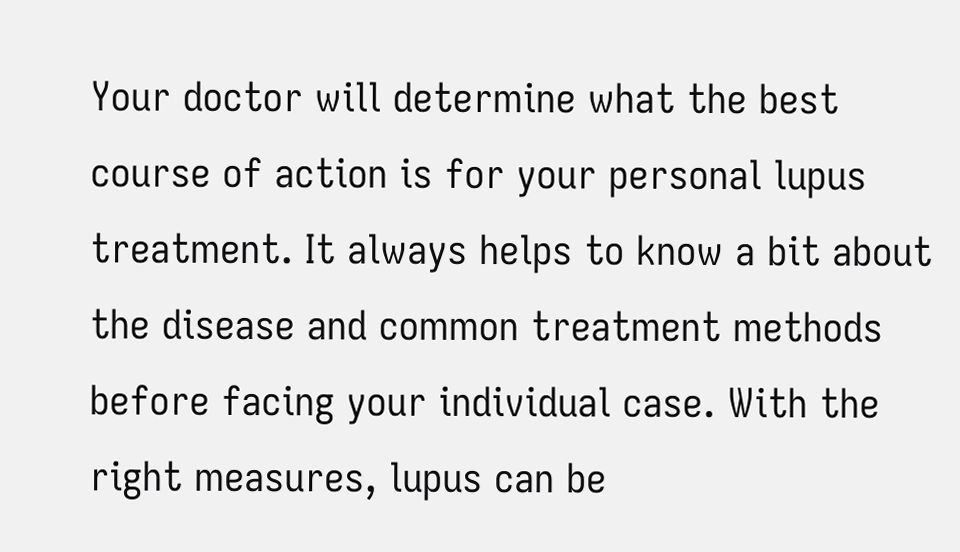Your doctor will determine what the best course of action is for your personal lupus treatment. It always helps to know a bit about the disease and common treatment methods before facing your individual case. With the right measures, lupus can be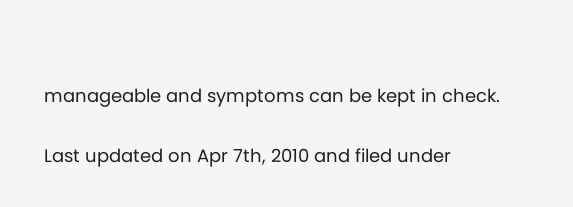manageable and symptoms can be kept in check.

Last updated on Apr 7th, 2010 and filed under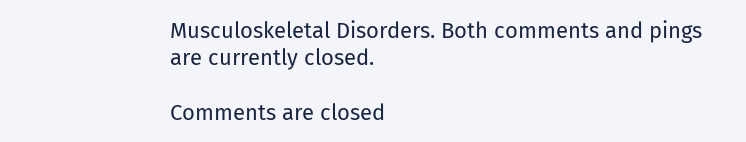Musculoskeletal Disorders. Both comments and pings are currently closed.

Comments are closed